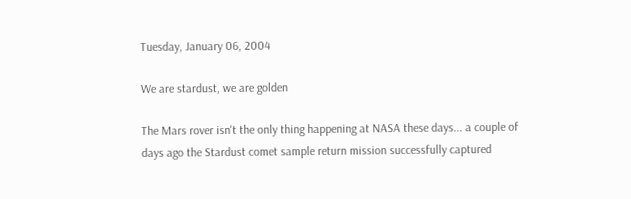Tuesday, January 06, 2004

We are stardust, we are golden

The Mars rover isn't the only thing happening at NASA these days... a couple of days ago the Stardust comet sample return mission successfully captured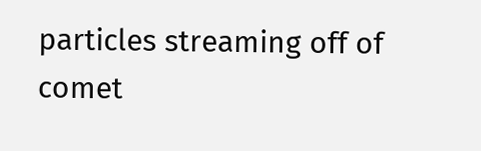particles streaming off of comet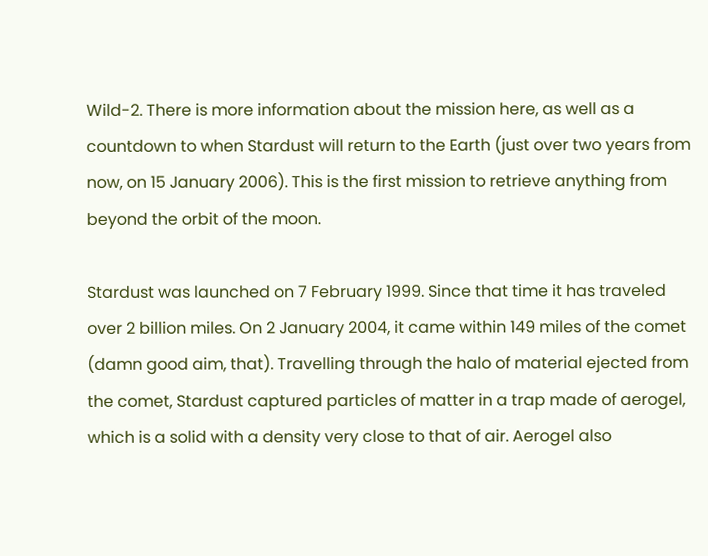Wild-2. There is more information about the mission here, as well as a countdown to when Stardust will return to the Earth (just over two years from now, on 15 January 2006). This is the first mission to retrieve anything from beyond the orbit of the moon.

Stardust was launched on 7 February 1999. Since that time it has traveled over 2 billion miles. On 2 January 2004, it came within 149 miles of the comet (damn good aim, that). Travelling through the halo of material ejected from the comet, Stardust captured particles of matter in a trap made of aerogel, which is a solid with a density very close to that of air. Aerogel also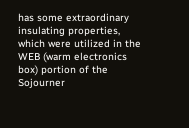has some extraordinary insulating properties, which were utilized in the WEB (warm electronics box) portion of the Sojourner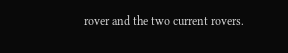rover and the two current rovers.